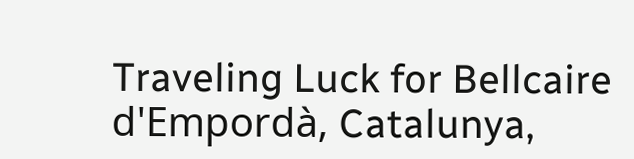Traveling Luck for Bellcaire d'Empordà, Catalunya,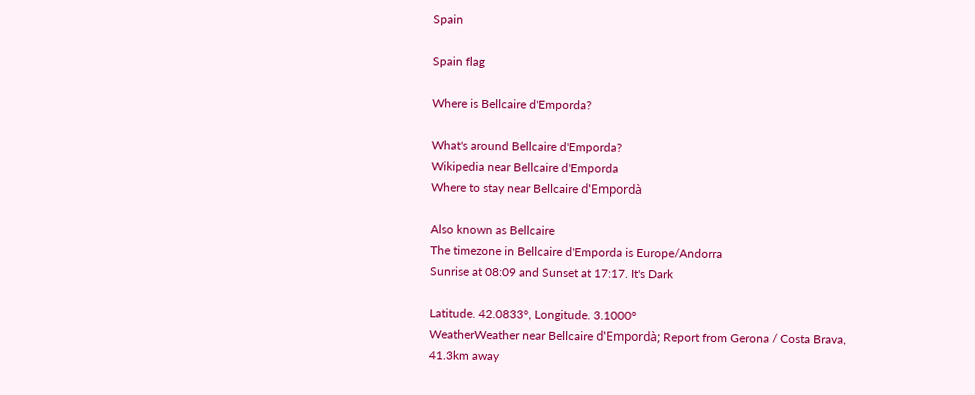Spain

Spain flag

Where is Bellcaire d'Emporda?

What's around Bellcaire d'Emporda?
Wikipedia near Bellcaire d'Emporda
Where to stay near Bellcaire d'Empordà

Also known as Bellcaire
The timezone in Bellcaire d'Emporda is Europe/Andorra
Sunrise at 08:09 and Sunset at 17:17. It's Dark

Latitude. 42.0833°, Longitude. 3.1000°
WeatherWeather near Bellcaire d'Empordà; Report from Gerona / Costa Brava, 41.3km away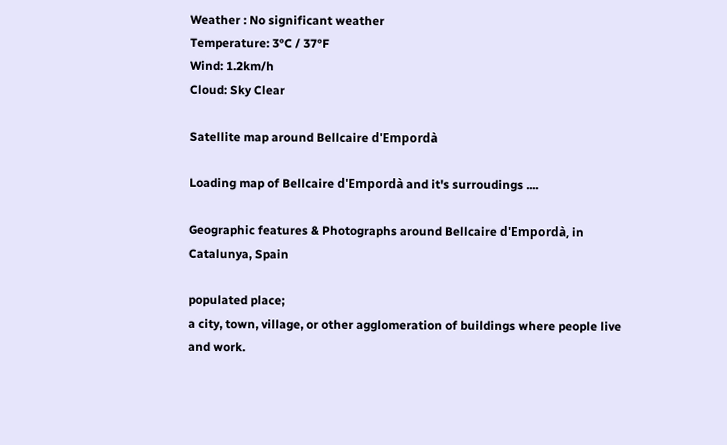Weather : No significant weather
Temperature: 3°C / 37°F
Wind: 1.2km/h
Cloud: Sky Clear

Satellite map around Bellcaire d'Empordà

Loading map of Bellcaire d'Empordà and it's surroudings ....

Geographic features & Photographs around Bellcaire d'Empordà, in Catalunya, Spain

populated place;
a city, town, village, or other agglomeration of buildings where people live and work.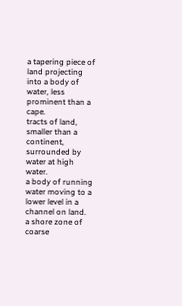a tapering piece of land projecting into a body of water, less prominent than a cape.
tracts of land, smaller than a continent, surrounded by water at high water.
a body of running water moving to a lower level in a channel on land.
a shore zone of coarse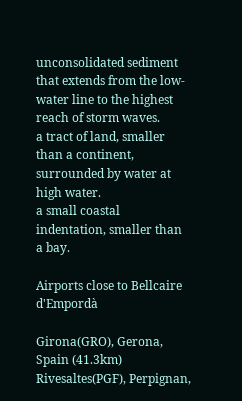unconsolidated sediment that extends from the low-water line to the highest reach of storm waves.
a tract of land, smaller than a continent, surrounded by water at high water.
a small coastal indentation, smaller than a bay.

Airports close to Bellcaire d'Empordà

Girona(GRO), Gerona, Spain (41.3km)
Rivesaltes(PGF), Perpignan,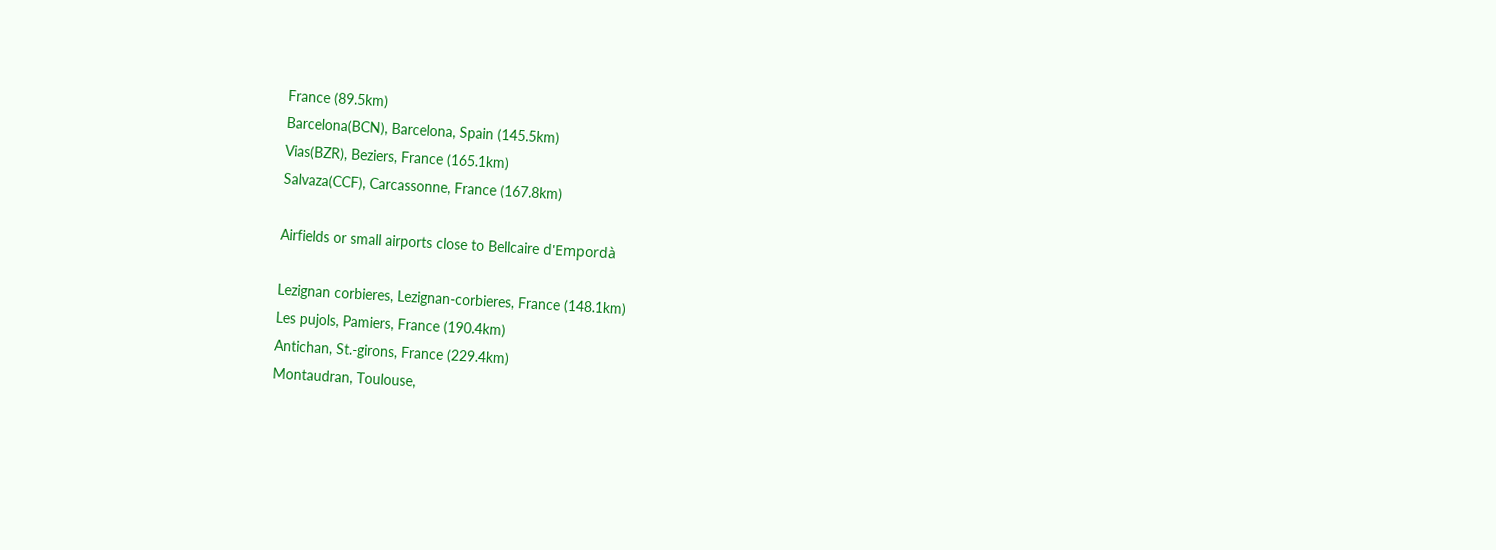France (89.5km)
Barcelona(BCN), Barcelona, Spain (145.5km)
Vias(BZR), Beziers, France (165.1km)
Salvaza(CCF), Carcassonne, France (167.8km)

Airfields or small airports close to Bellcaire d'Empordà

Lezignan corbieres, Lezignan-corbieres, France (148.1km)
Les pujols, Pamiers, France (190.4km)
Antichan, St.-girons, France (229.4km)
Montaudran, Toulouse,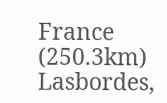France (250.3km)
Lasbordes,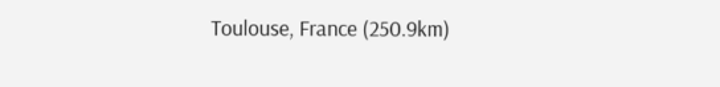Toulouse, France (250.9km)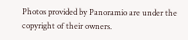Photos provided by Panoramio are under the copyright of their owners.